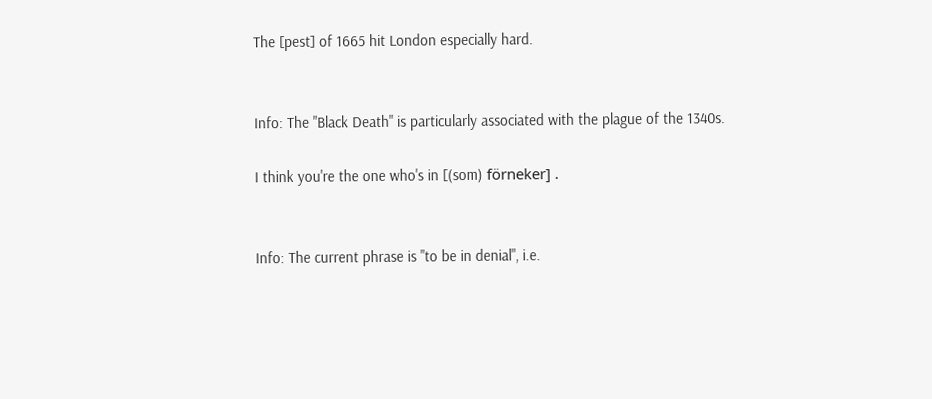The [pest] of 1665 hit London especially hard.


Info: The "Black Death" is particularly associated with the plague of the 1340s.

I think you're the one who's in [(som) förneker] .


Info: The current phrase is "to be in denial", i.e.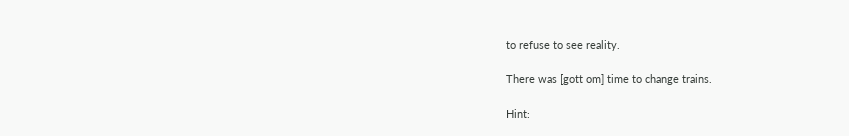to refuse to see reality.

There was [gott om] time to change trains.

Hint: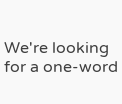We're looking for a one-word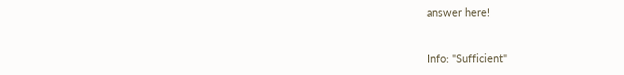answer here!


Info: "Sufficient"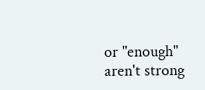or "enough" aren't strong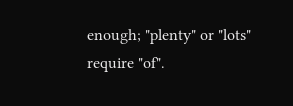enough; "plenty" or "lots" require "of".